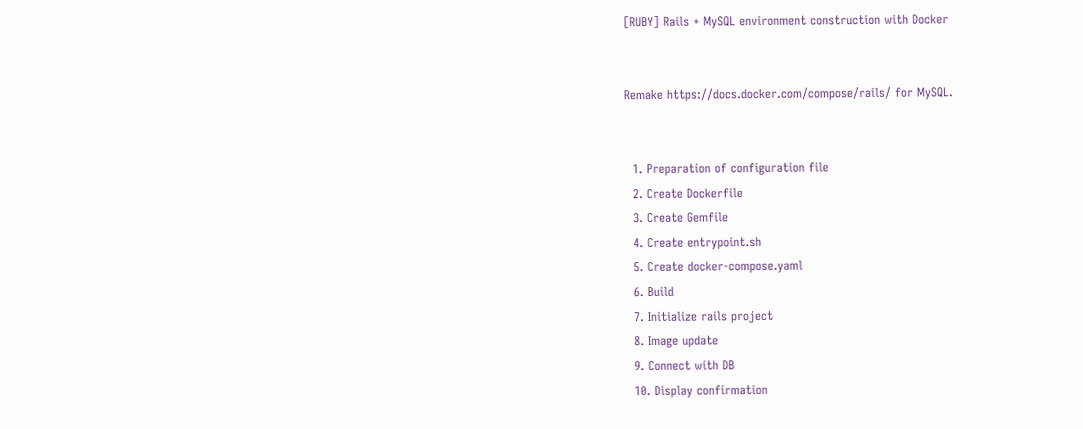[RUBY] Rails + MySQL environment construction with Docker


Remake https://docs.docker.com/compose/rails/ for MySQL.


  1. Preparation of configuration file
  2. Create Dockerfile
  3. Create Gemfile
  4. Create entrypoint.sh
  5. Create docker-compose.yaml
  6. Build
  7. Initialize rails project
  8. Image update
  9. Connect with DB
  10. Display confirmation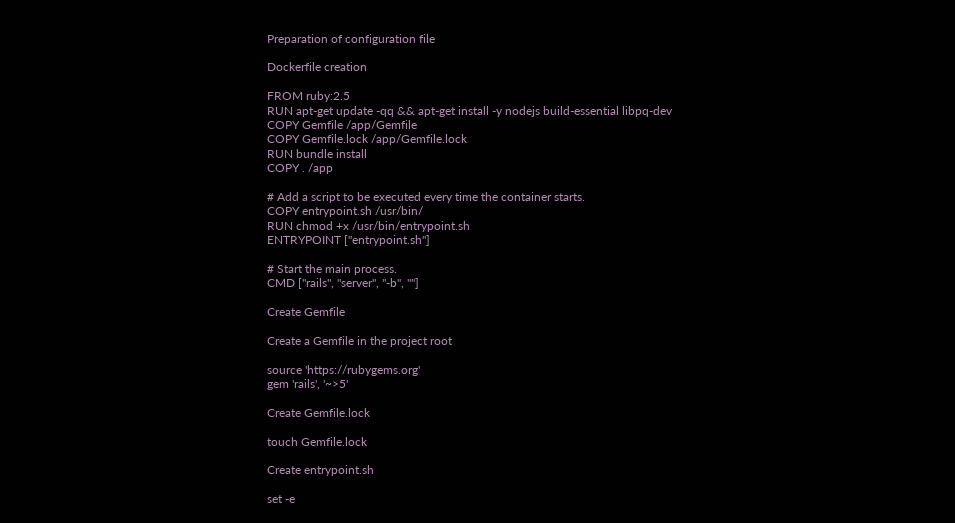Preparation of configuration file

Dockerfile creation

FROM ruby:2.5
RUN apt-get update -qq && apt-get install -y nodejs build-essential libpq-dev
COPY Gemfile /app/Gemfile
COPY Gemfile.lock /app/Gemfile.lock
RUN bundle install
COPY . /app

# Add a script to be executed every time the container starts.
COPY entrypoint.sh /usr/bin/
RUN chmod +x /usr/bin/entrypoint.sh
ENTRYPOINT ["entrypoint.sh"]

# Start the main process.
CMD ["rails", "server", "-b", ""]

Create Gemfile

Create a Gemfile in the project root

source 'https://rubygems.org'
gem 'rails', '~>5'

Create Gemfile.lock

touch Gemfile.lock

Create entrypoint.sh

set -e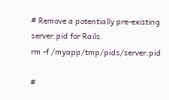# Remove a potentially pre-existing server.pid for Rails.
rm -f /myapp/tmp/pids/server.pid

#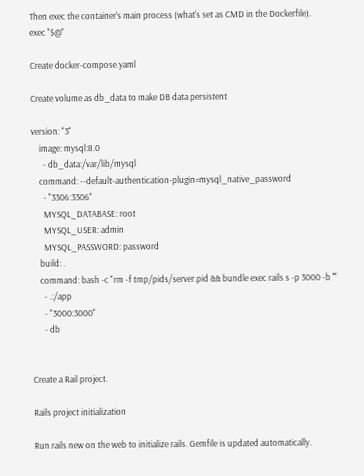Then exec the container's main process (what's set as CMD in the Dockerfile).
exec "$@"

Create docker-compose.yaml

Create volume as db_data to make DB data persistent

version: "3"
    image: mysql:8.0
      - db_data:/var/lib/mysql
    command: --default-authentication-plugin=mysql_native_password
      - "3306:3306"
      MYSQL_DATABASE: root
      MYSQL_USER: admin
      MYSQL_PASSWORD: password
    build: .
    command: bash -c "rm -f tmp/pids/server.pid && bundle exec rails s -p 3000 -b ''"
      - .:/app
      - "3000:3000"
      - db


Create a Rail project.

Rails project initialization

Run rails new on the web to initialize rails. Gemfile is updated automatically.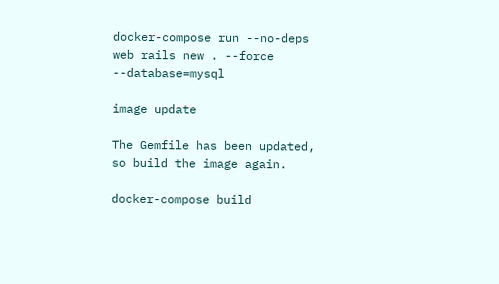docker-compose run --no-deps web rails new . --force --database=mysql

image update

The Gemfile has been updated, so build the image again.

docker-compose build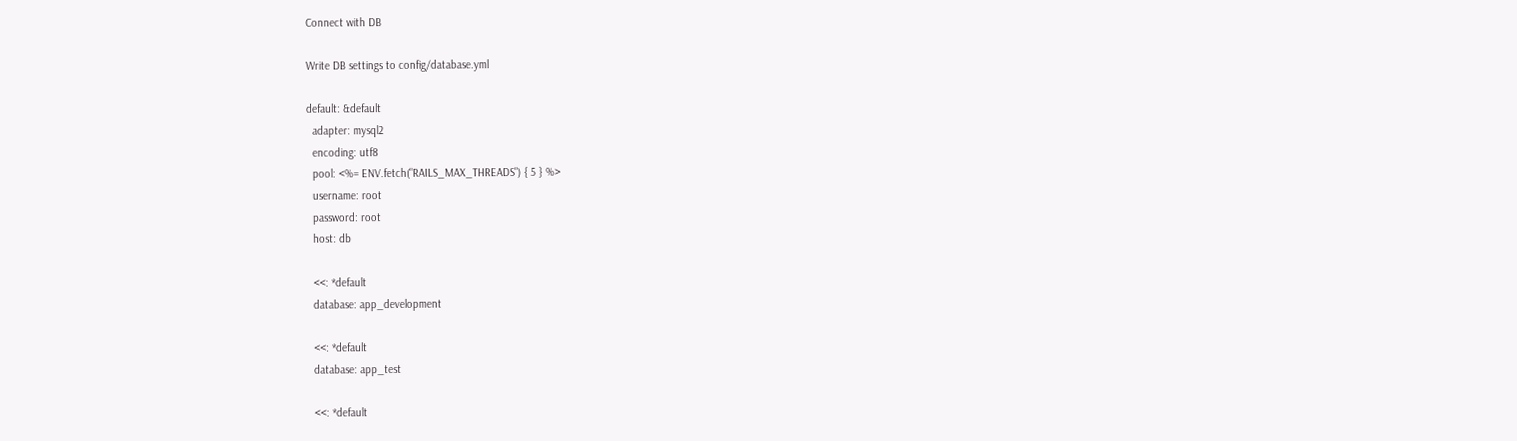Connect with DB

Write DB settings to config/database.yml

default: &default
  adapter: mysql2
  encoding: utf8
  pool: <%= ENV.fetch("RAILS_MAX_THREADS") { 5 } %>
  username: root
  password: root
  host: db

  <<: *default
  database: app_development

  <<: *default
  database: app_test

  <<: *default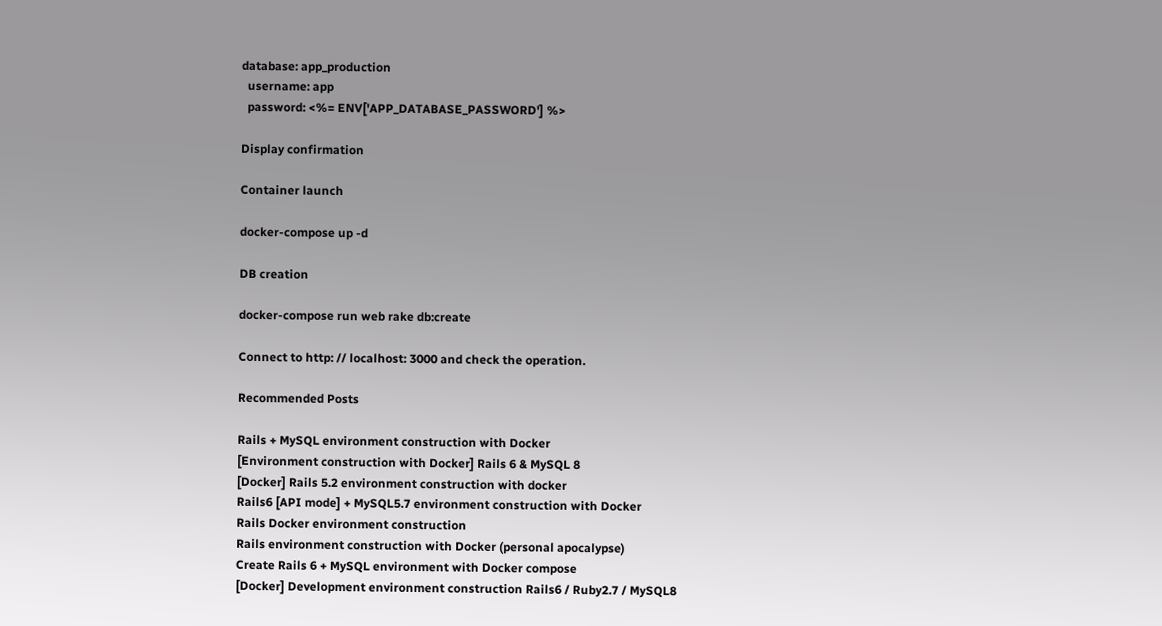database: app_production
  username: app
  password: <%= ENV['APP_DATABASE_PASSWORD'] %>

Display confirmation

Container launch

docker-compose up -d

DB creation

docker-compose run web rake db:create

Connect to http: // localhost: 3000 and check the operation.

Recommended Posts

Rails + MySQL environment construction with Docker
[Environment construction with Docker] Rails 6 & MySQL 8
[Docker] Rails 5.2 environment construction with docker
Rails6 [API mode] + MySQL5.7 environment construction with Docker
Rails Docker environment construction
Rails environment construction with Docker (personal apocalypse)
Create Rails 6 + MySQL environment with Docker compose
[Docker] Development environment construction Rails6 / Ruby2.7 / MySQL8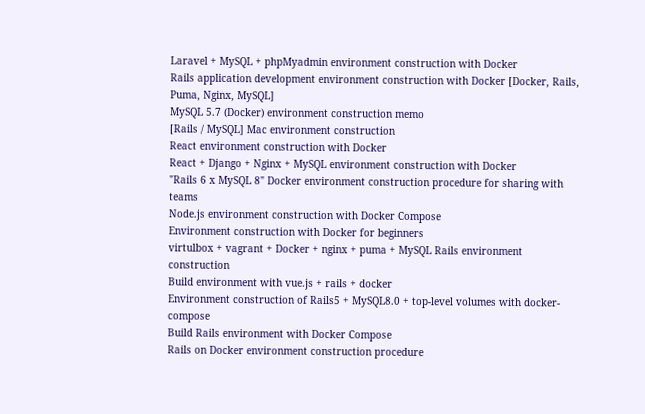Laravel + MySQL + phpMyadmin environment construction with Docker
Rails application development environment construction with Docker [Docker, Rails, Puma, Nginx, MySQL]
MySQL 5.7 (Docker) environment construction memo
[Rails / MySQL] Mac environment construction
React environment construction with Docker
React + Django + Nginx + MySQL environment construction with Docker
"Rails 6 x MySQL 8" Docker environment construction procedure for sharing with teams
Node.js environment construction with Docker Compose
Environment construction with Docker for beginners
virtulbox + vagrant + Docker + nginx + puma + MySQL Rails environment construction
Build environment with vue.js + rails + docker
Environment construction of Rails5 + MySQL8.0 + top-level volumes with docker-compose
Build Rails environment with Docker Compose
Rails on Docker environment construction procedure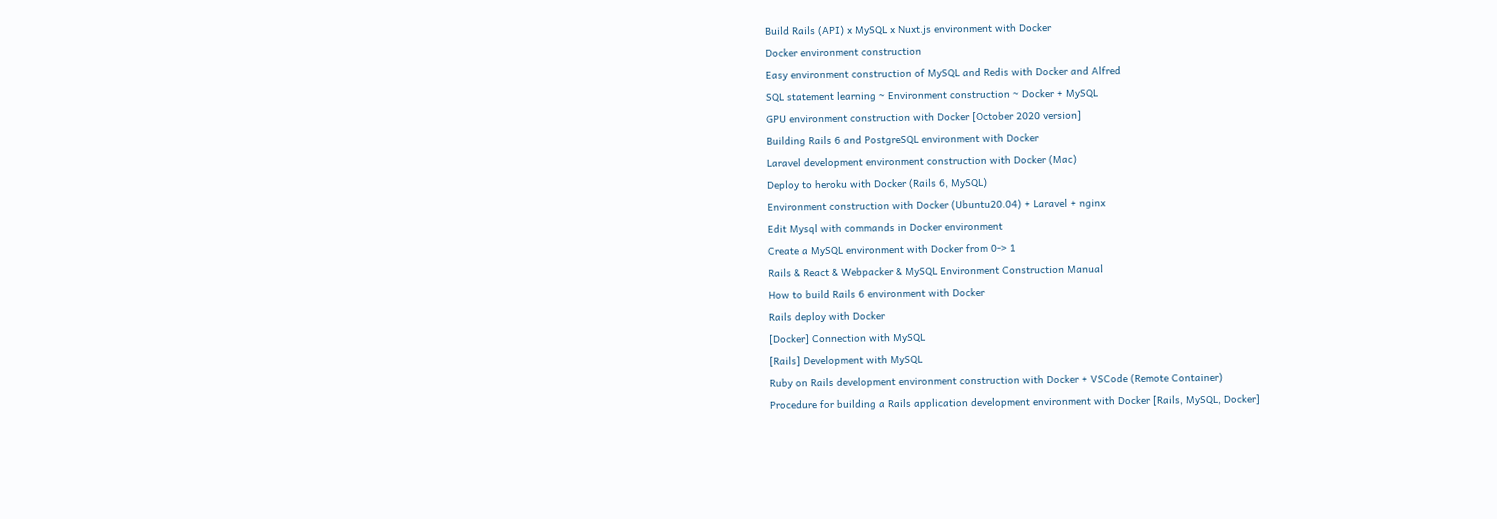Build Rails (API) x MySQL x Nuxt.js environment with Docker
Docker environment construction
Easy environment construction of MySQL and Redis with Docker and Alfred
SQL statement learning ~ Environment construction ~ Docker + MySQL
GPU environment construction with Docker [October 2020 version]
Building Rails 6 and PostgreSQL environment with Docker
Laravel development environment construction with Docker (Mac)
Deploy to heroku with Docker (Rails 6, MySQL)
Environment construction with Docker (Ubuntu20.04) + Laravel + nginx
Edit Mysql with commands in Docker environment
Create a MySQL environment with Docker from 0-> 1
Rails & React & Webpacker & MySQL Environment Construction Manual
How to build Rails 6 environment with Docker
Rails deploy with Docker
[Docker] Connection with MySQL
[Rails] Development with MySQL
Ruby on Rails development environment construction with Docker + VSCode (Remote Container)
Procedure for building a Rails application development environment with Docker [Rails, MySQL, Docker]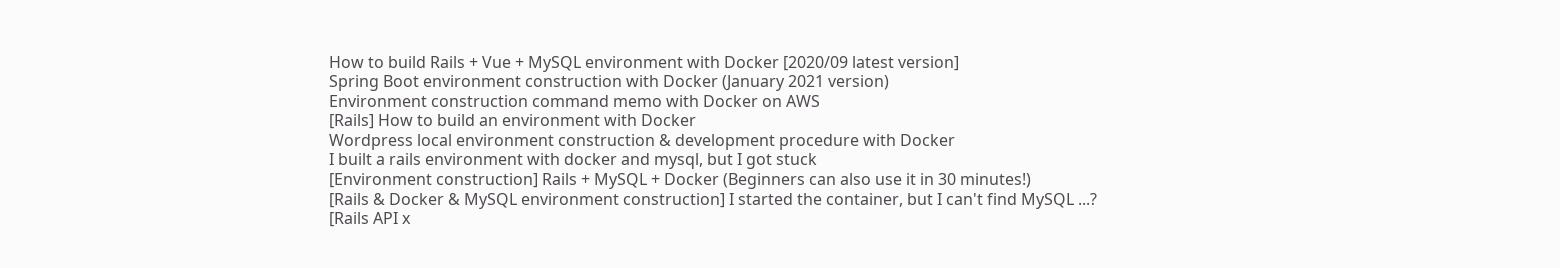How to build Rails + Vue + MySQL environment with Docker [2020/09 latest version]
Spring Boot environment construction with Docker (January 2021 version)
Environment construction command memo with Docker on AWS
[Rails] How to build an environment with Docker
Wordpress local environment construction & development procedure with Docker
I built a rails environment with docker and mysql, but I got stuck
[Environment construction] Rails + MySQL + Docker (Beginners can also use it in 30 minutes!)
[Rails & Docker & MySQL environment construction] I started the container, but I can't find MySQL ...?
[Rails API x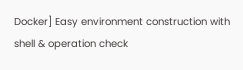Docker] Easy environment construction with shell & operation check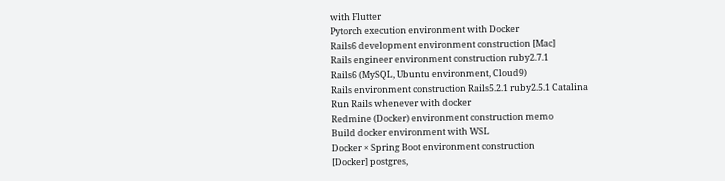with Flutter
Pytorch execution environment with Docker
Rails6 development environment construction [Mac]
Rails engineer environment construction ruby2.7.1
Rails6 (MySQL, Ubuntu environment, Cloud9)
Rails environment construction Rails5.2.1 ruby2.5.1 Catalina
Run Rails whenever with docker
Redmine (Docker) environment construction memo
Build docker environment with WSL
Docker × Spring Boot environment construction
[Docker] postgres,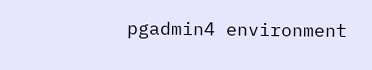pgadmin4 environment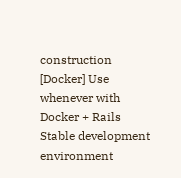construction
[Docker] Use whenever with Docker + Rails
Stable development environment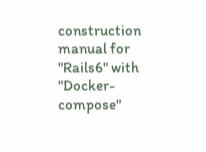construction manual for "Rails6" with "Docker-compose"